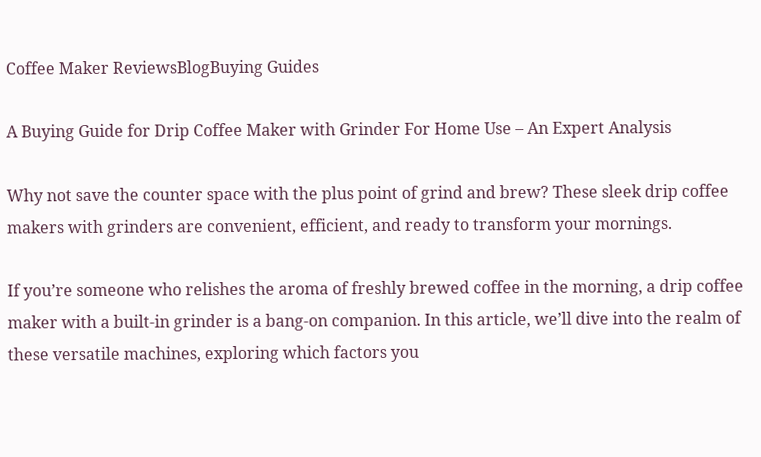Coffee Maker ReviewsBlogBuying Guides

A Buying Guide for Drip Coffee Maker with Grinder For Home Use – An Expert Analysis

Why not save the counter space with the plus point of grind and brew? These sleek drip coffee makers with grinders are convenient, efficient, and ready to transform your mornings.

If you’re someone who relishes the aroma of freshly brewed coffee in the morning, a drip coffee maker with a built-in grinder is a bang-on companion. In this article, we’ll dive into the realm of these versatile machines, exploring which factors you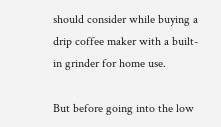should consider while buying a drip coffee maker with a built-in grinder for home use.

But before going into the low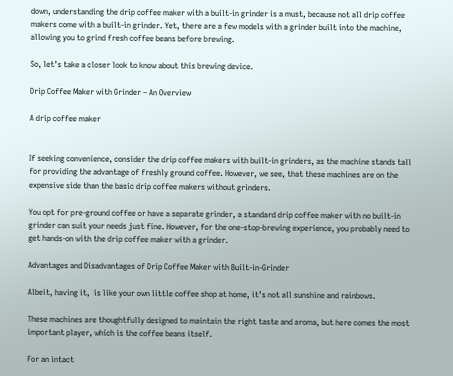down, understanding the drip coffee maker with a built-in grinder is a must, because not all drip coffee makers come with a built-in grinder. Yet, there are a few models with a grinder built into the machine, allowing you to grind fresh coffee beans before brewing.

So, let’s take a closer look to know about this brewing device.

Drip Coffee Maker with Grinder – An Overview

A drip coffee maker


If seeking convenience, consider the drip coffee makers with built-in grinders, as the machine stands tall for providing the advantage of freshly ground coffee. However, we see, that these machines are on the expensive side than the basic drip coffee makers without grinders.

You opt for pre-ground coffee or have a separate grinder, a standard drip coffee maker with no built-in grinder can suit your needs just fine. However, for the one-stop-brewing experience, you probably need to get hands-on with the drip coffee maker with a grinder.

Advantages and Disadvantages of Drip Coffee Maker with Built-in-Grinder

Albeit, having it,  is like your own little coffee shop at home, it’s not all sunshine and rainbows.

These machines are thoughtfully designed to maintain the right taste and aroma, but here comes the most important player, which is the coffee beans itself.

For an intact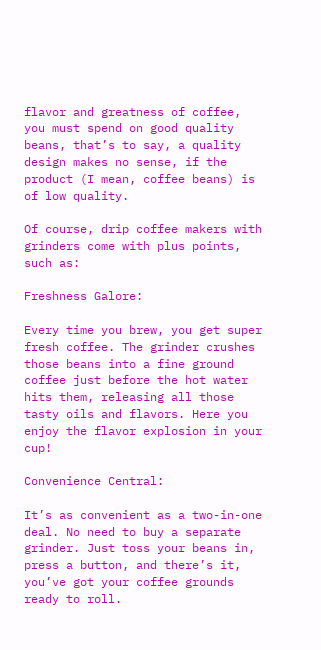flavor and greatness of coffee, you must spend on good quality beans, that’s to say, a quality design makes no sense, if the product (I mean, coffee beans) is of low quality.

Of course, drip coffee makers with grinders come with plus points, such as:

Freshness Galore:

Every time you brew, you get super fresh coffee. The grinder crushes those beans into a fine ground coffee just before the hot water hits them, releasing all those tasty oils and flavors. Here you enjoy the flavor explosion in your cup!

Convenience Central:

It’s as convenient as a two-in-one deal. No need to buy a separate grinder. Just toss your beans in, press a button, and there’s it, you’ve got your coffee grounds ready to roll.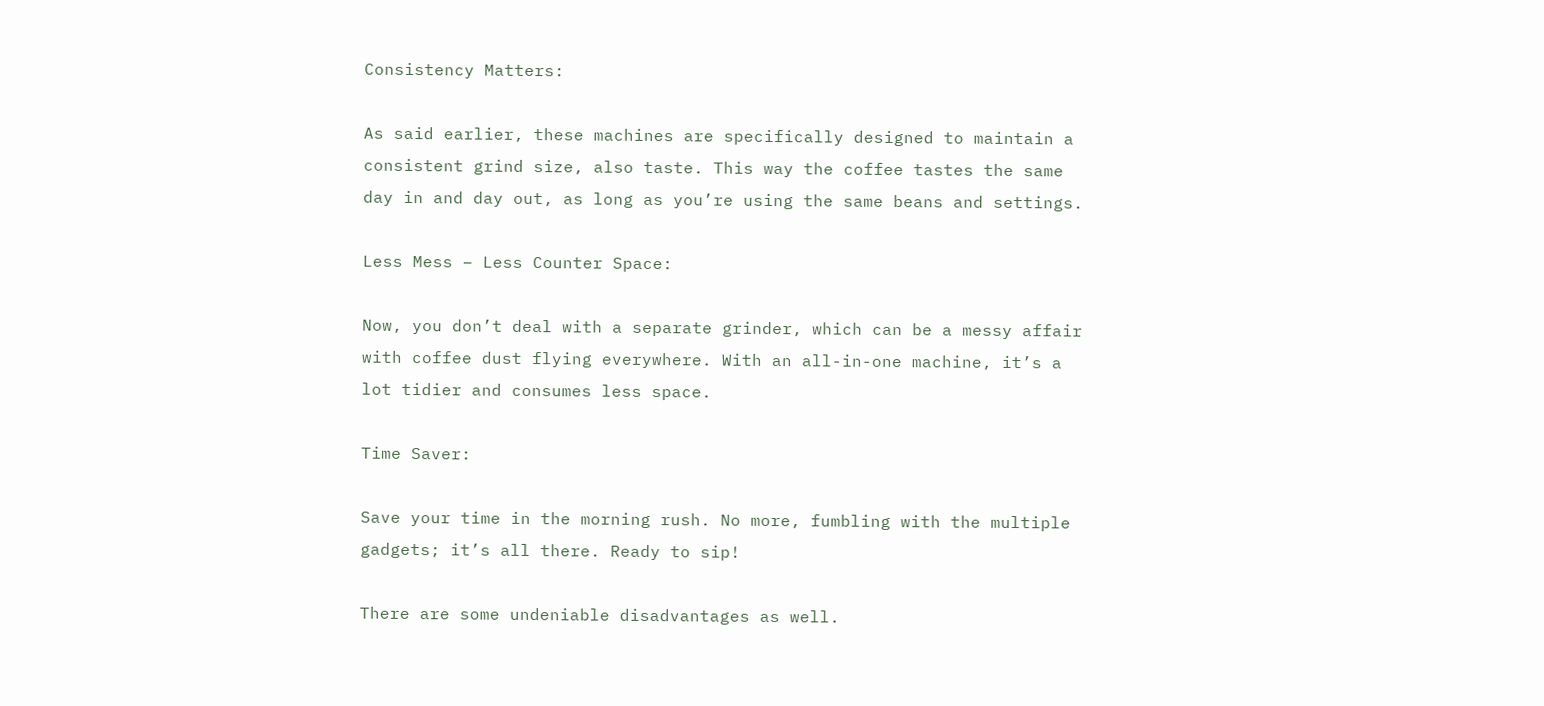Consistency Matters:

As said earlier, these machines are specifically designed to maintain a consistent grind size, also taste. This way the coffee tastes the same day in and day out, as long as you’re using the same beans and settings.

Less Mess – Less Counter Space:

Now, you don’t deal with a separate grinder, which can be a messy affair with coffee dust flying everywhere. With an all-in-one machine, it’s a lot tidier and consumes less space.

Time Saver:

Save your time in the morning rush. No more, fumbling with the multiple gadgets; it’s all there. Ready to sip!

There are some undeniable disadvantages as well.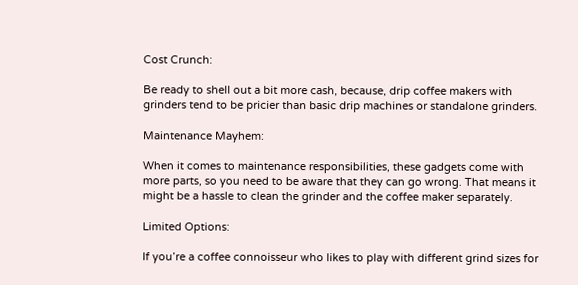Cost Crunch:

Be ready to shell out a bit more cash, because, drip coffee makers with grinders tend to be pricier than basic drip machines or standalone grinders.

Maintenance Mayhem:

When it comes to maintenance responsibilities, these gadgets come with more parts, so you need to be aware that they can go wrong. That means it might be a hassle to clean the grinder and the coffee maker separately.

Limited Options:

If you’re a coffee connoisseur who likes to play with different grind sizes for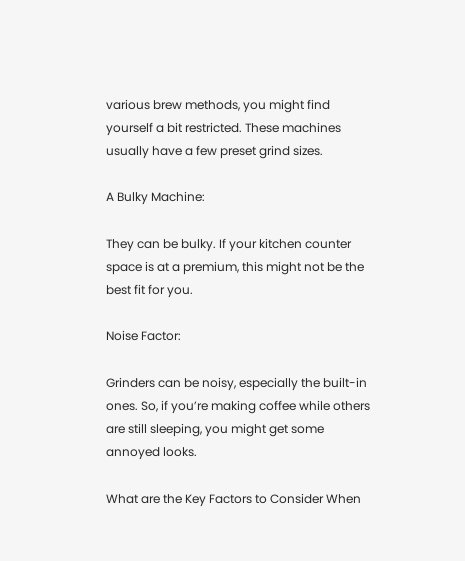various brew methods, you might find yourself a bit restricted. These machines usually have a few preset grind sizes.

A Bulky Machine:

They can be bulky. If your kitchen counter space is at a premium, this might not be the best fit for you.

Noise Factor:

Grinders can be noisy, especially the built-in ones. So, if you’re making coffee while others are still sleeping, you might get some annoyed looks.

What are the Key Factors to Consider When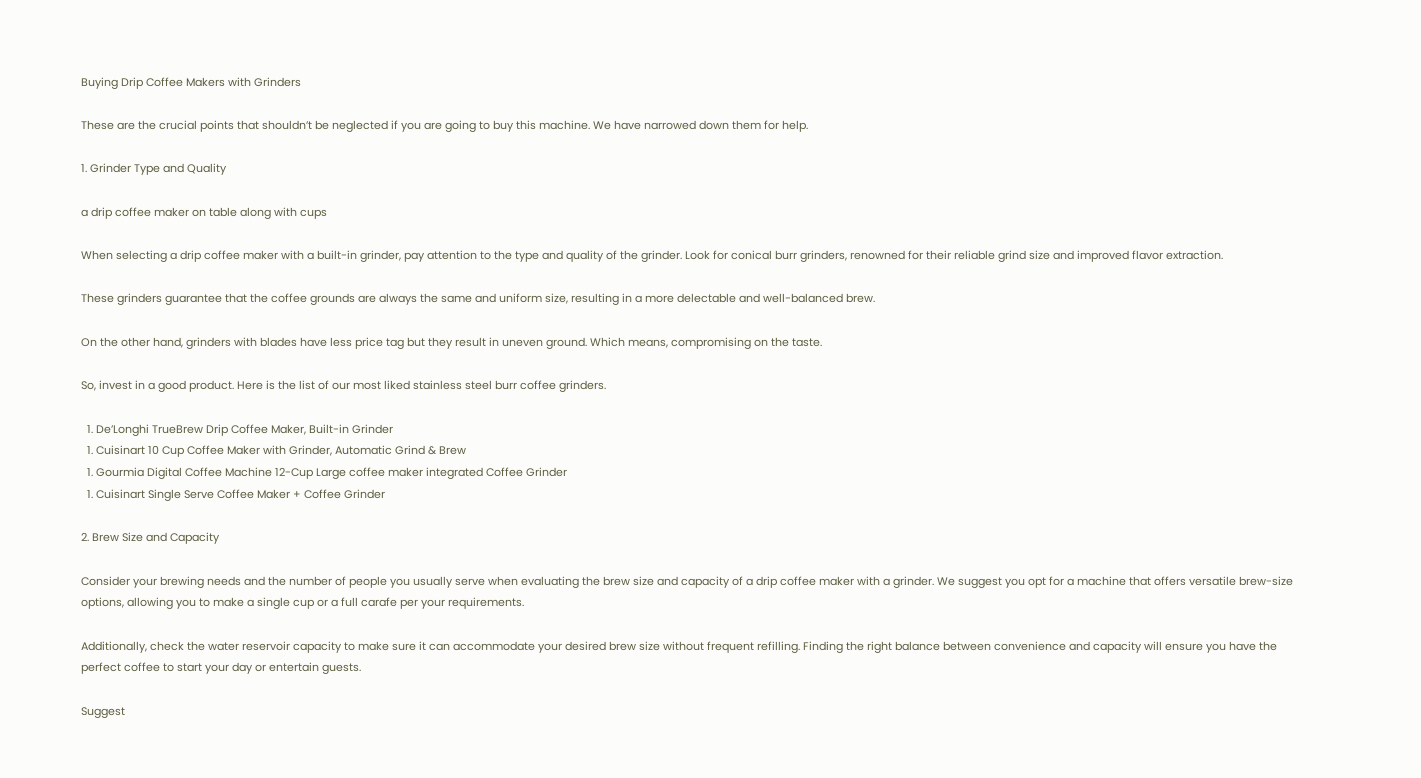Buying Drip Coffee Makers with Grinders

These are the crucial points that shouldn’t be neglected if you are going to buy this machine. We have narrowed down them for help.

1. Grinder Type and Quality

a drip coffee maker on table along with cups

When selecting a drip coffee maker with a built-in grinder, pay attention to the type and quality of the grinder. Look for conical burr grinders, renowned for their reliable grind size and improved flavor extraction.

These grinders guarantee that the coffee grounds are always the same and uniform size, resulting in a more delectable and well-balanced brew.

On the other hand, grinders with blades have less price tag but they result in uneven ground. Which means, compromising on the taste.

So, invest in a good product. Here is the list of our most liked stainless steel burr coffee grinders.

  1. De’Longhi TrueBrew Drip Coffee Maker, Built-in Grinder
  1. Cuisinart 10 Cup Coffee Maker with Grinder, Automatic Grind & Brew
  1. Gourmia Digital Coffee Machine 12-Cup Large coffee maker integrated Coffee Grinder
  1. Cuisinart Single Serve Coffee Maker + Coffee Grinder

2. Brew Size and Capacity

Consider your brewing needs and the number of people you usually serve when evaluating the brew size and capacity of a drip coffee maker with a grinder. We suggest you opt for a machine that offers versatile brew-size options, allowing you to make a single cup or a full carafe per your requirements.

Additionally, check the water reservoir capacity to make sure it can accommodate your desired brew size without frequent refilling. Finding the right balance between convenience and capacity will ensure you have the perfect coffee to start your day or entertain guests.

Suggest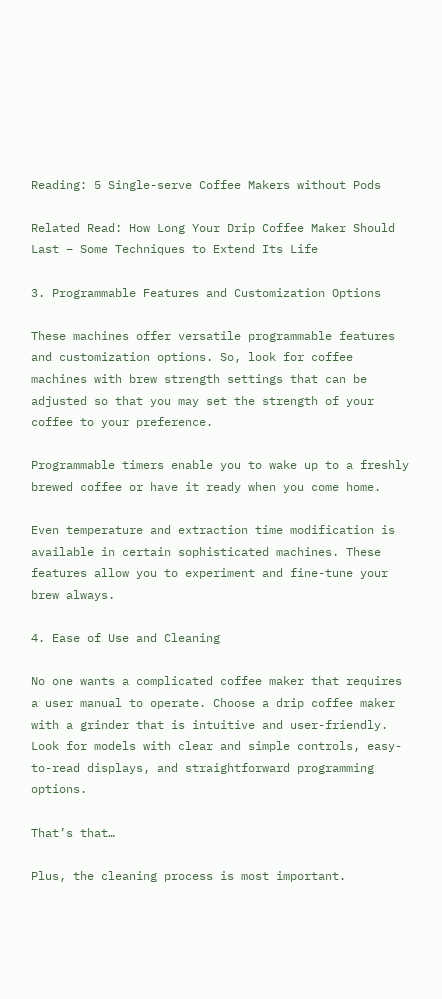Reading: 5 Single-serve Coffee Makers without Pods

Related Read: How Long Your Drip Coffee Maker Should Last – Some Techniques to Extend Its Life

3. Programmable Features and Customization Options

These machines offer versatile programmable features and customization options. So, look for coffee machines with brew strength settings that can be adjusted so that you may set the strength of your coffee to your preference.

Programmable timers enable you to wake up to a freshly brewed coffee or have it ready when you come home.

Even temperature and extraction time modification is available in certain sophisticated machines. These features allow you to experiment and fine-tune your brew always.

4. Ease of Use and Cleaning

No one wants a complicated coffee maker that requires a user manual to operate. Choose a drip coffee maker with a grinder that is intuitive and user-friendly. Look for models with clear and simple controls, easy-to-read displays, and straightforward programming options.

That’s that…

Plus, the cleaning process is most important.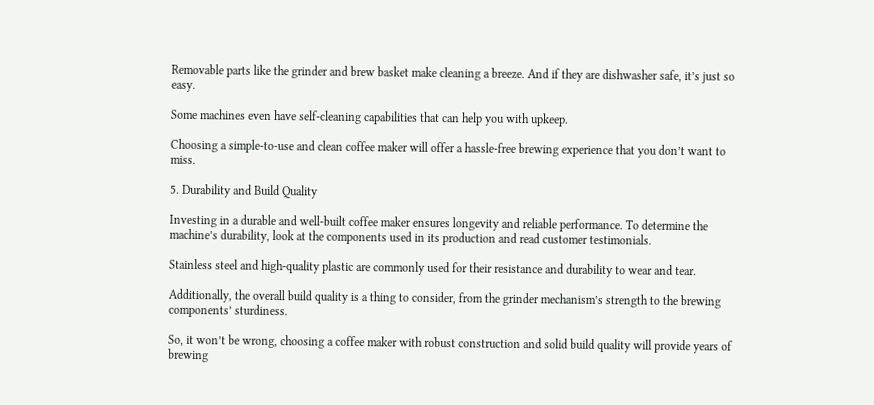Removable parts like the grinder and brew basket make cleaning a breeze. And if they are dishwasher safe, it’s just so easy.

Some machines even have self-cleaning capabilities that can help you with upkeep.

Choosing a simple-to-use and clean coffee maker will offer a hassle-free brewing experience that you don’t want to miss.

5. Durability and Build Quality

Investing in a durable and well-built coffee maker ensures longevity and reliable performance. To determine the machine’s durability, look at the components used in its production and read customer testimonials.

Stainless steel and high-quality plastic are commonly used for their resistance and durability to wear and tear.

Additionally, the overall build quality is a thing to consider, from the grinder mechanism’s strength to the brewing components’ sturdiness.

So, it won’t be wrong, choosing a coffee maker with robust construction and solid build quality will provide years of brewing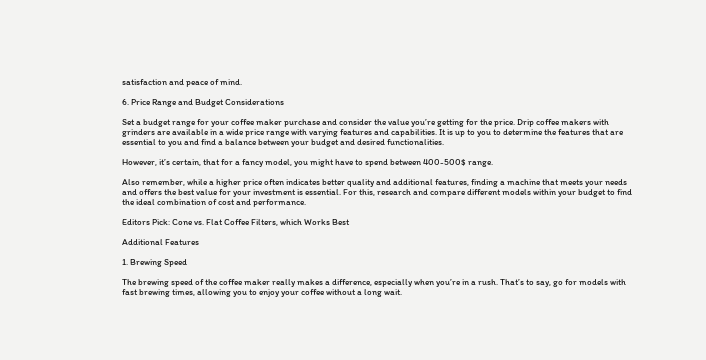satisfaction and peace of mind.

6. Price Range and Budget Considerations

Set a budget range for your coffee maker purchase and consider the value you’re getting for the price. Drip coffee makers with grinders are available in a wide price range with varying features and capabilities. It is up to you to determine the features that are essential to you and find a balance between your budget and desired functionalities.

However, it’s certain, that for a fancy model, you might have to spend between 400-500$ range.

Also remember, while a higher price often indicates better quality and additional features, finding a machine that meets your needs and offers the best value for your investment is essential. For this, research and compare different models within your budget to find the ideal combination of cost and performance.

Editors Pick: Cone vs. Flat Coffee Filters, which Works Best

Additional Features

1. Brewing Speed

The brewing speed of the coffee maker really makes a difference, especially when you’re in a rush. That’s to say, go for models with fast brewing times, allowing you to enjoy your coffee without a long wait.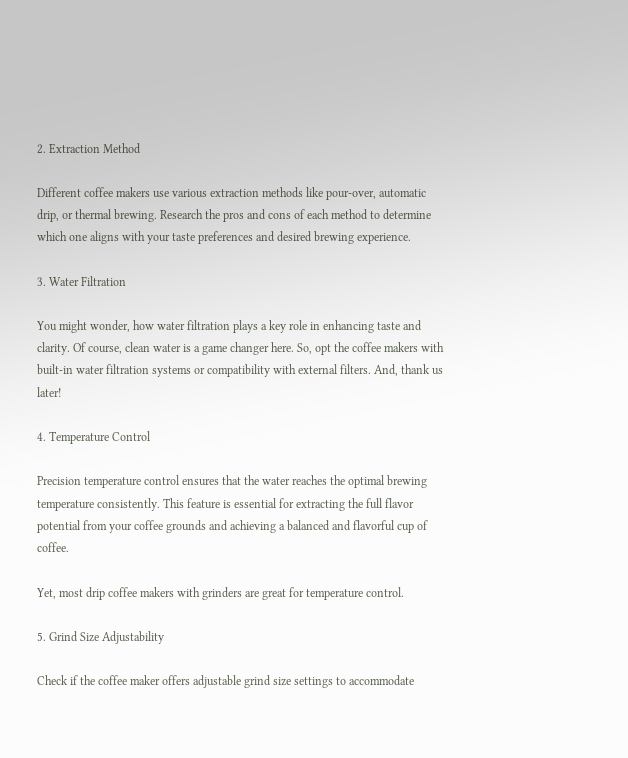2. Extraction Method

Different coffee makers use various extraction methods like pour-over, automatic drip, or thermal brewing. Research the pros and cons of each method to determine which one aligns with your taste preferences and desired brewing experience.

3. Water Filtration

You might wonder, how water filtration plays a key role in enhancing taste and clarity. Of course, clean water is a game changer here. So, opt the coffee makers with built-in water filtration systems or compatibility with external filters. And, thank us later!

4. Temperature Control

Precision temperature control ensures that the water reaches the optimal brewing temperature consistently. This feature is essential for extracting the full flavor potential from your coffee grounds and achieving a balanced and flavorful cup of coffee.

Yet, most drip coffee makers with grinders are great for temperature control.

5. Grind Size Adjustability

Check if the coffee maker offers adjustable grind size settings to accommodate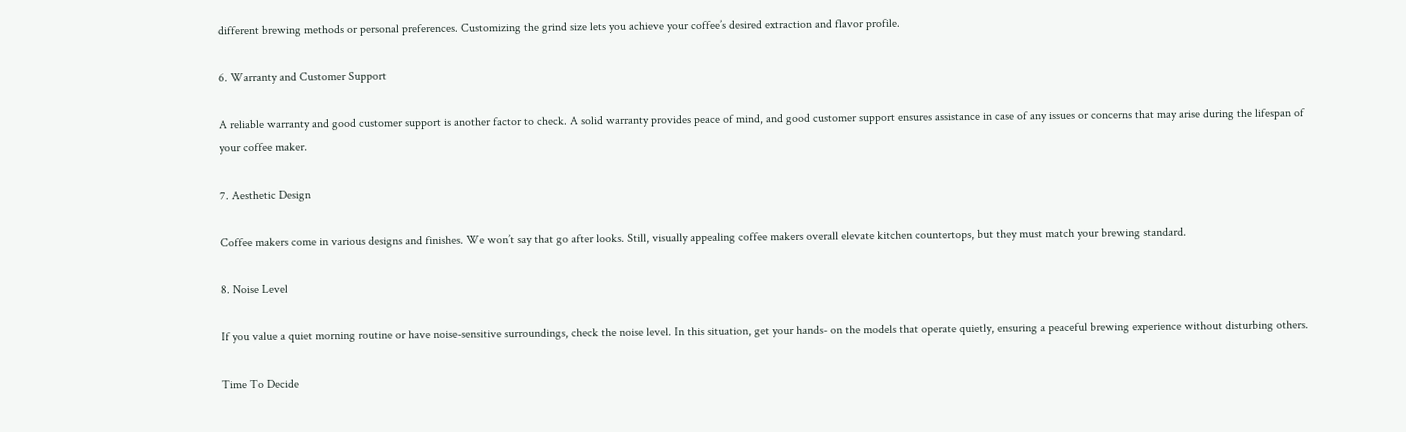different brewing methods or personal preferences. Customizing the grind size lets you achieve your coffee’s desired extraction and flavor profile.

6. Warranty and Customer Support

A reliable warranty and good customer support is another factor to check. A solid warranty provides peace of mind, and good customer support ensures assistance in case of any issues or concerns that may arise during the lifespan of your coffee maker.

7. Aesthetic Design

Coffee makers come in various designs and finishes. We won’t say that go after looks. Still, visually appealing coffee makers overall elevate kitchen countertops, but they must match your brewing standard.

8. Noise Level

If you value a quiet morning routine or have noise-sensitive surroundings, check the noise level. In this situation, get your hands- on the models that operate quietly, ensuring a peaceful brewing experience without disturbing others.

Time To Decide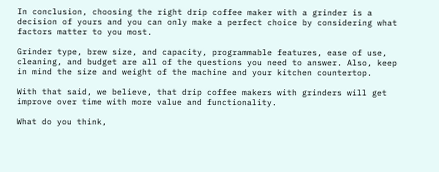In conclusion, choosing the right drip coffee maker with a grinder is a decision of yours and you can only make a perfect choice by considering what factors matter to you most.

Grinder type, brew size, and capacity, programmable features, ease of use, cleaning, and budget are all of the questions you need to answer. Also, keep in mind the size and weight of the machine and your kitchen countertop.

With that said, we believe, that drip coffee makers with grinders will get improve over time with more value and functionality.

What do you think,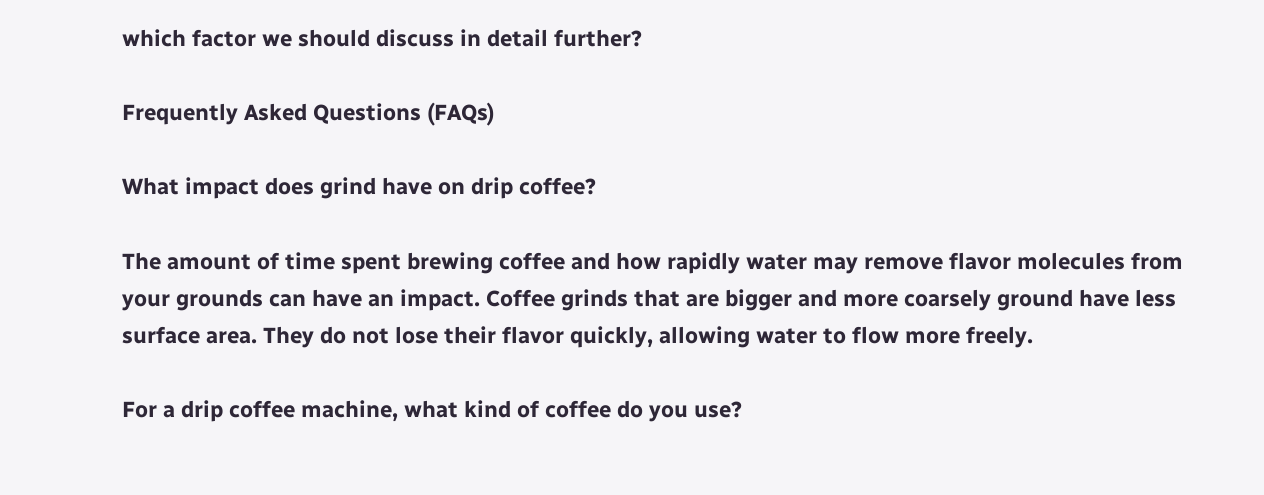which factor we should discuss in detail further?

Frequently Asked Questions (FAQs)

What impact does grind have on drip coffee?

The amount of time spent brewing coffee and how rapidly water may remove flavor molecules from your grounds can have an impact. Coffee grinds that are bigger and more coarsely ground have less surface area. They do not lose their flavor quickly, allowing water to flow more freely.

For a drip coffee machine, what kind of coffee do you use?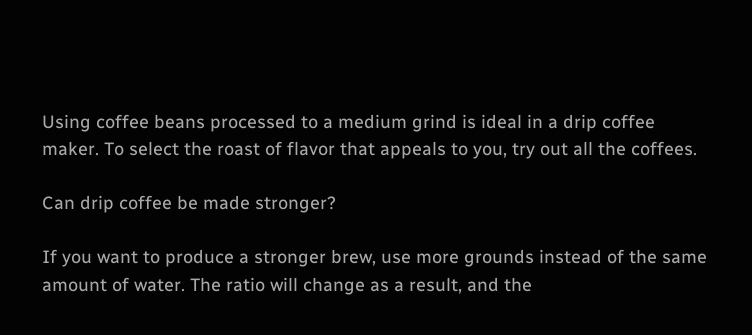Using coffee beans processed to a medium grind is ideal in a drip coffee maker. To select the roast of flavor that appeals to you, try out all the coffees.

Can drip coffee be made stronger?

If you want to produce a stronger brew, use more grounds instead of the same amount of water. The ratio will change as a result, and the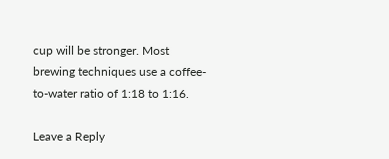cup will be stronger. Most brewing techniques use a coffee-to-water ratio of 1:18 to 1:16.

Leave a Reply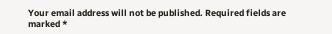Your email address will not be published. Required fields are marked *